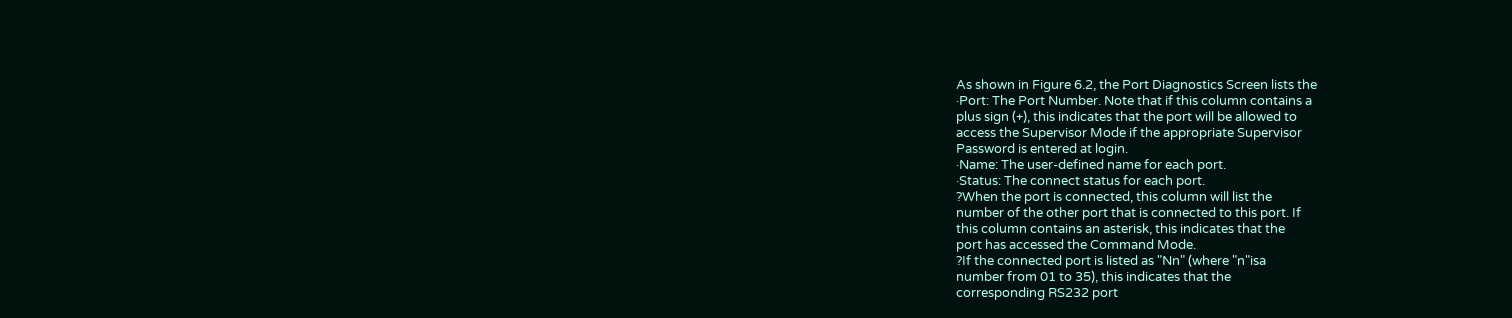As shown in Figure 6.2, the Port Diagnostics Screen lists the
·Port: The Port Number. Note that if this column contains a
plus sign (+), this indicates that the port will be allowed to
access the Supervisor Mode if the appropriate Supervisor
Password is entered at login.
·Name: The user-defined name for each port.
·Status: The connect status for each port.
?When the port is connected, this column will list the
number of the other port that is connected to this port. If
this column contains an asterisk, this indicates that the
port has accessed the Command Mode.
?If the connected port is listed as "Nn" (where "n"isa
number from 01 to 35), this indicates that the
corresponding RS232 port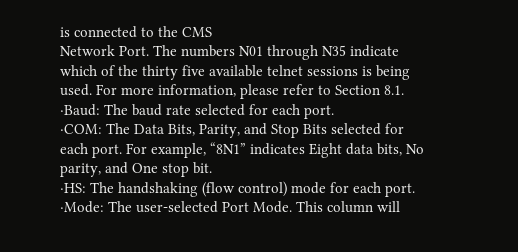is connected to the CMS
Network Port. The numbers N01 through N35 indicate
which of the thirty five available telnet sessions is being
used. For more information, please refer to Section 8.1.
·Baud: The baud rate selected for each port.
·COM: The Data Bits, Parity, and Stop Bits selected for
each port. For example, “8N1” indicates Eight data bits, No
parity, and One stop bit.
·HS: The handshaking (flow control) mode for each port.
·Mode: The user-selected Port Mode. This column will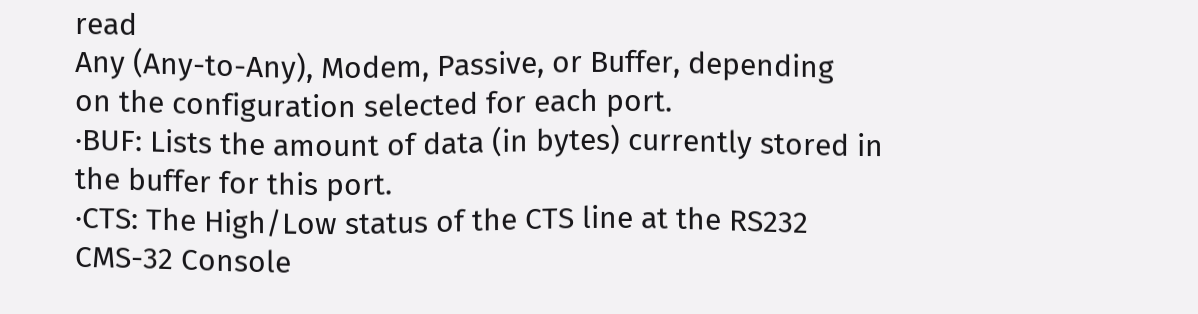read
Any (Any-to-Any), Modem, Passive, or Buffer, depending
on the configuration selected for each port.
·BUF: Lists the amount of data (in bytes) currently stored in
the buffer for this port.
·CTS: The High/Low status of the CTS line at the RS232
CMS-32 Console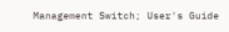Management Switch; User's Guide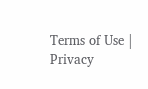Terms of Use | Privacy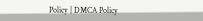Policy | DMCA Policy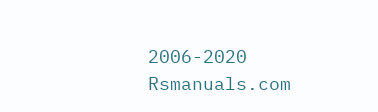2006-2020 Rsmanuals.com